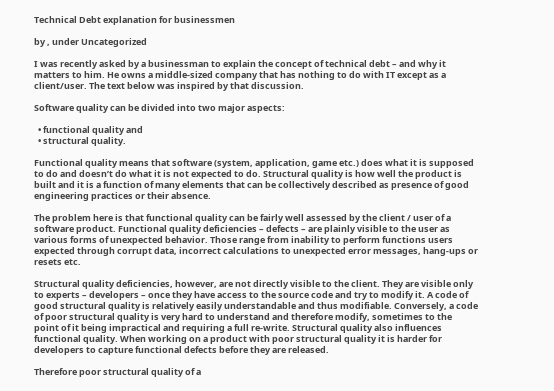Technical Debt explanation for businessmen

by , under Uncategorized

I was recently asked by a businessman to explain the concept of technical debt – and why it matters to him. He owns a middle-sized company that has nothing to do with IT except as a client/user. The text below was inspired by that discussion.

Software quality can be divided into two major aspects:

  • functional quality and
  • structural quality.

Functional quality means that software (system, application, game etc.) does what it is supposed to do and doesn’t do what it is not expected to do. Structural quality is how well the product is built and it is a function of many elements that can be collectively described as presence of good engineering practices or their absence.

The problem here is that functional quality can be fairly well assessed by the client / user of a software product. Functional quality deficiencies – defects – are plainly visible to the user as various forms of unexpected behavior. Those range from inability to perform functions users expected through corrupt data, incorrect calculations to unexpected error messages, hang-ups or resets etc.

Structural quality deficiencies, however, are not directly visible to the client. They are visible only to experts – developers – once they have access to the source code and try to modify it. A code of good structural quality is relatively easily understandable and thus modifiable. Conversely, a code of poor structural quality is very hard to understand and therefore modify, sometimes to the point of it being impractical and requiring a full re-write. Structural quality also influences functional quality. When working on a product with poor structural quality it is harder for developers to capture functional defects before they are released.

Therefore poor structural quality of a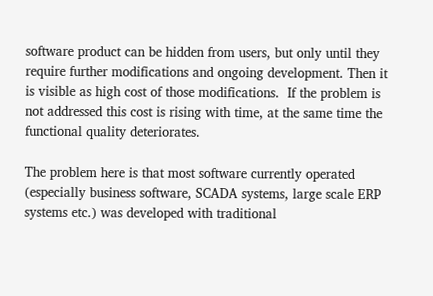software product can be hidden from users, but only until they require further modifications and ongoing development. Then it is visible as high cost of those modifications.  If the problem is not addressed this cost is rising with time, at the same time the functional quality deteriorates.

The problem here is that most software currently operated (especially business software, SCADA systems, large scale ERP systems etc.) was developed with traditional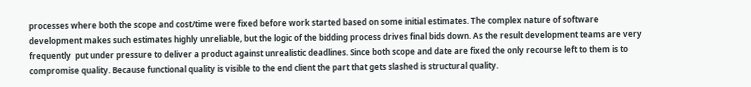processes where both the scope and cost/time were fixed before work started based on some initial estimates. The complex nature of software development makes such estimates highly unreliable, but the logic of the bidding process drives final bids down. As the result development teams are very frequently  put under pressure to deliver a product against unrealistic deadlines. Since both scope and date are fixed the only recourse left to them is to compromise quality. Because functional quality is visible to the end client the part that gets slashed is structural quality.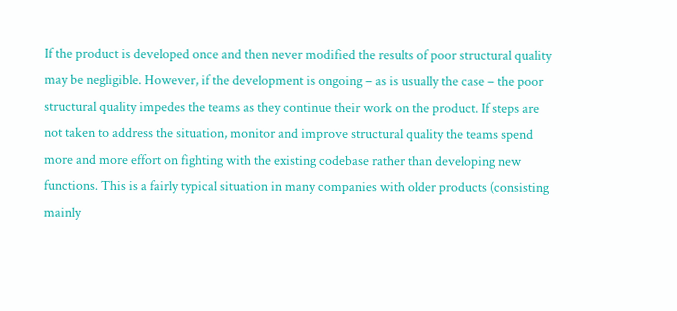If the product is developed once and then never modified the results of poor structural quality may be negligible. However, if the development is ongoing – as is usually the case – the poor structural quality impedes the teams as they continue their work on the product. If steps are not taken to address the situation, monitor and improve structural quality the teams spend more and more effort on fighting with the existing codebase rather than developing new functions. This is a fairly typical situation in many companies with older products (consisting mainly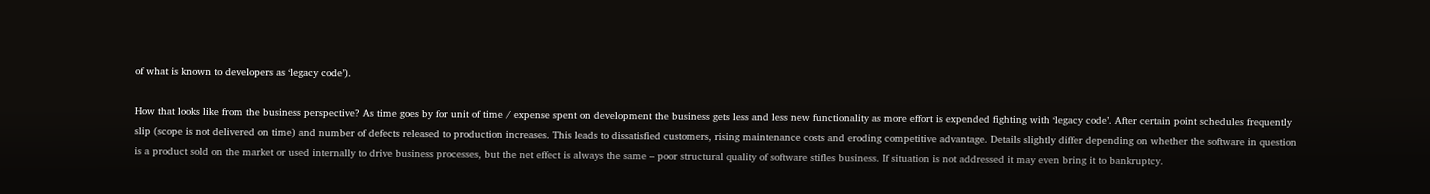of what is known to developers as ‘legacy code’).

How that looks like from the business perspective? As time goes by for unit of time / expense spent on development the business gets less and less new functionality as more effort is expended fighting with ‘legacy code’. After certain point schedules frequently slip (scope is not delivered on time) and number of defects released to production increases. This leads to dissatisfied customers, rising maintenance costs and eroding competitive advantage. Details slightly differ depending on whether the software in question is a product sold on the market or used internally to drive business processes, but the net effect is always the same – poor structural quality of software stifles business. If situation is not addressed it may even bring it to bankruptcy.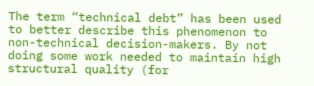The term “technical debt” has been used to better describe this phenomenon to non-technical decision-makers. By not doing some work needed to maintain high structural quality (for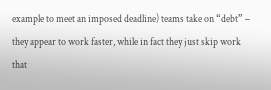example to meet an imposed deadline) teams take on “debt” – they appear to work faster, while in fact they just skip work that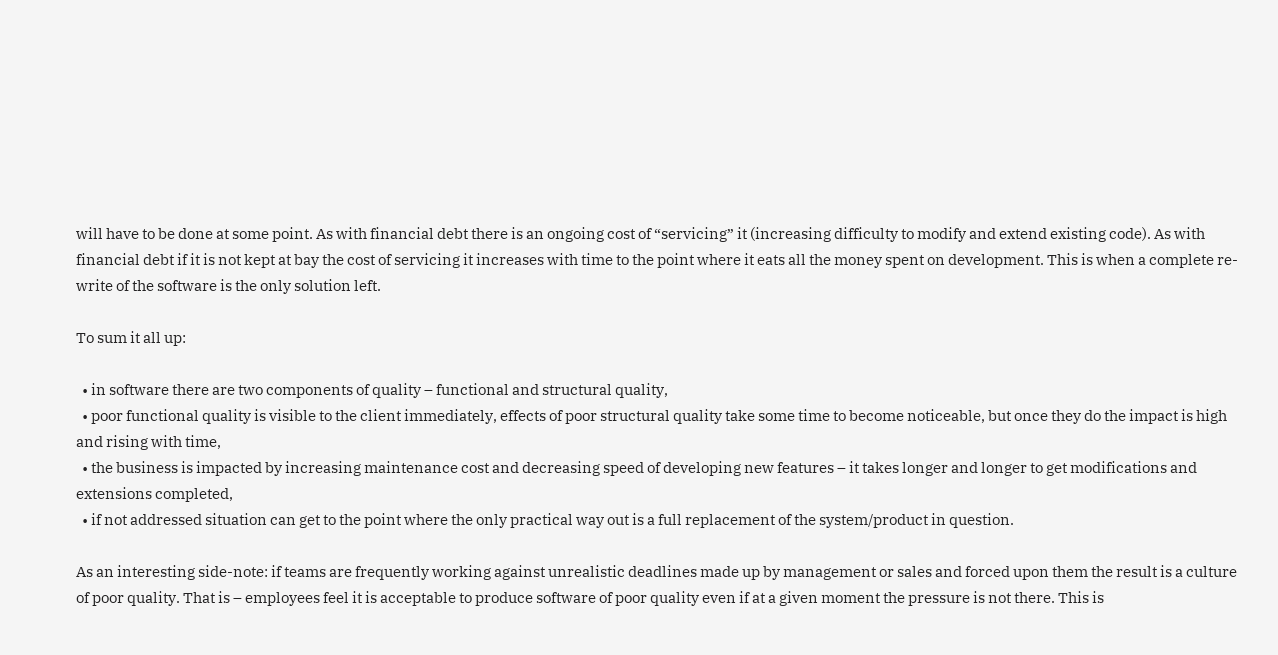will have to be done at some point. As with financial debt there is an ongoing cost of “servicing” it (increasing difficulty to modify and extend existing code). As with financial debt if it is not kept at bay the cost of servicing it increases with time to the point where it eats all the money spent on development. This is when a complete re-write of the software is the only solution left.

To sum it all up:

  • in software there are two components of quality – functional and structural quality,
  • poor functional quality is visible to the client immediately, effects of poor structural quality take some time to become noticeable, but once they do the impact is high and rising with time,
  • the business is impacted by increasing maintenance cost and decreasing speed of developing new features – it takes longer and longer to get modifications and extensions completed,
  • if not addressed situation can get to the point where the only practical way out is a full replacement of the system/product in question.

As an interesting side-note: if teams are frequently working against unrealistic deadlines made up by management or sales and forced upon them the result is a culture of poor quality. That is – employees feel it is acceptable to produce software of poor quality even if at a given moment the pressure is not there. This is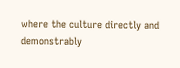where the culture directly and demonstrably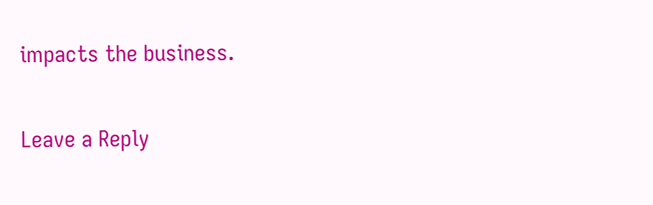impacts the business.


Leave a Reply